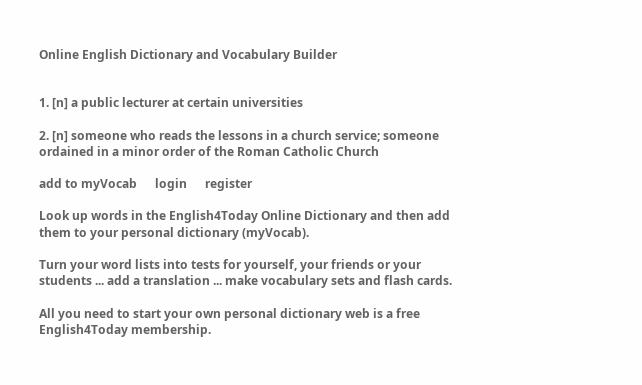Online English Dictionary and Vocabulary Builder


1. [n] a public lecturer at certain universities

2. [n] someone who reads the lessons in a church service; someone ordained in a minor order of the Roman Catholic Church

add to myVocab      login      register

Look up words in the English4Today Online Dictionary and then add them to your personal dictionary (myVocab).

Turn your word lists into tests for yourself, your friends or your students ... add a translation ... make vocabulary sets and flash cards.

All you need to start your own personal dictionary web is a free English4Today membership.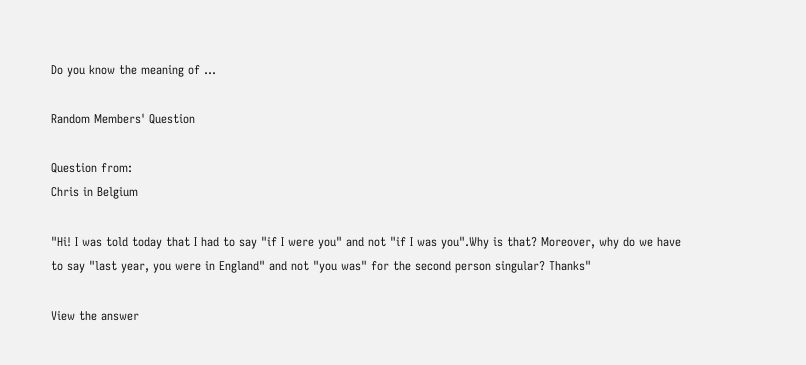Do you know the meaning of ...

Random Members' Question

Question from:
Chris in Belgium

"Hi! I was told today that I had to say "if I were you" and not "if I was you".Why is that? Moreover, why do we have to say "last year, you were in England" and not "you was" for the second person singular? Thanks"

View the answer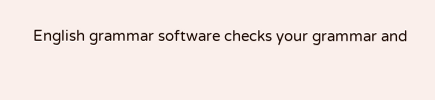English grammar software checks your grammar and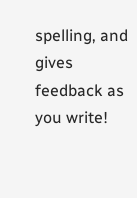spelling, and gives feedback as you write!